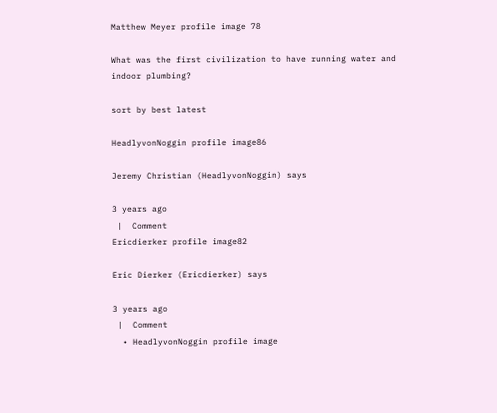Matthew Meyer profile image 78

What was the first civilization to have running water and indoor plumbing?

sort by best latest

HeadlyvonNoggin profile image86

Jeremy Christian (HeadlyvonNoggin) says

3 years ago
 |  Comment
Ericdierker profile image82

Eric Dierker (Ericdierker) says

3 years ago
 |  Comment
  • HeadlyvonNoggin profile image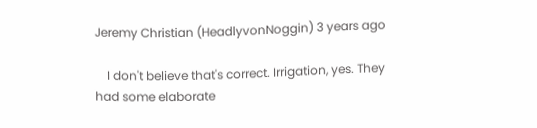Jeremy Christian (HeadlyvonNoggin) 3 years ago

    I don't believe that's correct. Irrigation, yes. They had some elaborate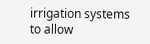irrigation systems to allow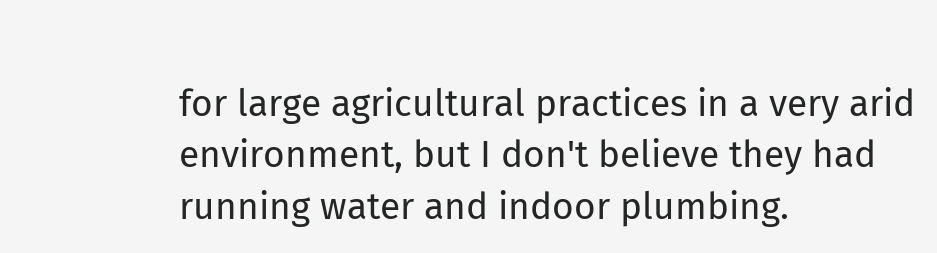for large agricultural practices in a very arid environment, but I don't believe they had running water and indoor plumbing.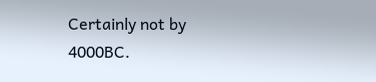Certainly not by 4000BC.